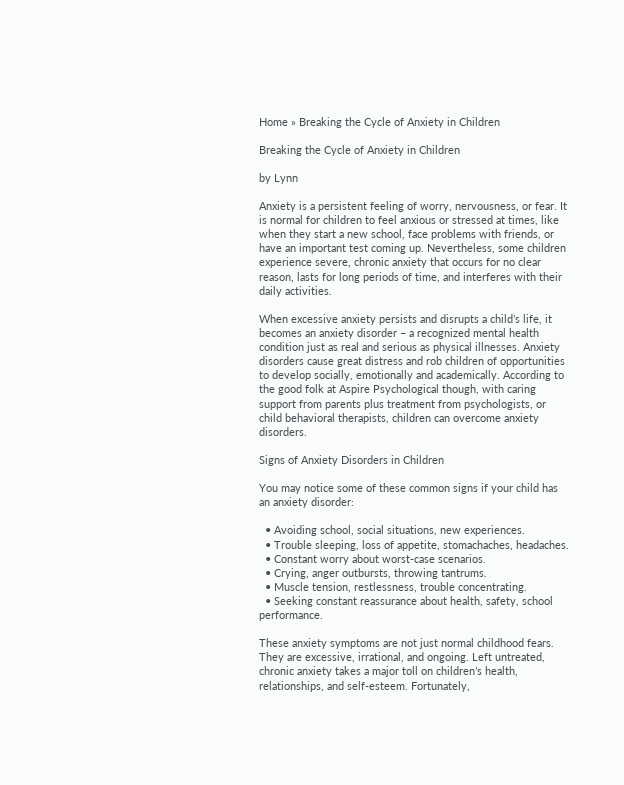Home » Breaking the Cycle of Anxiety in Children

Breaking the Cycle of Anxiety in Children

by Lynn

Anxiety is a persistent feeling of worry, nervousness, or fear. It is normal for children to feel anxious or stressed at times, like when they start a new school, face problems with friends, or have an important test coming up. Nevertheless, some children experience severe, chronic anxiety that occurs for no clear reason, lasts for long periods of time, and interferes with their daily activities.

When excessive anxiety persists and disrupts a child’s life, it becomes an anxiety disorder – a recognized mental health condition just as real and serious as physical illnesses. Anxiety disorders cause great distress and rob children of opportunities to develop socially, emotionally and academically. According to the good folk at Aspire Psychological though, with caring support from parents plus treatment from psychologists, or child behavioral therapists, children can overcome anxiety disorders.

Signs of Anxiety Disorders in Children

You may notice some of these common signs if your child has an anxiety disorder:

  • Avoiding school, social situations, new experiences.
  • Trouble sleeping, loss of appetite, stomachaches, headaches.
  • Constant worry about worst-case scenarios.
  • Crying, anger outbursts, throwing tantrums.
  • Muscle tension, restlessness, trouble concentrating.
  • Seeking constant reassurance about health, safety, school performance.

These anxiety symptoms are not just normal childhood fears. They are excessive, irrational, and ongoing. Left untreated, chronic anxiety takes a major toll on children’s health, relationships, and self-esteem. Fortunately,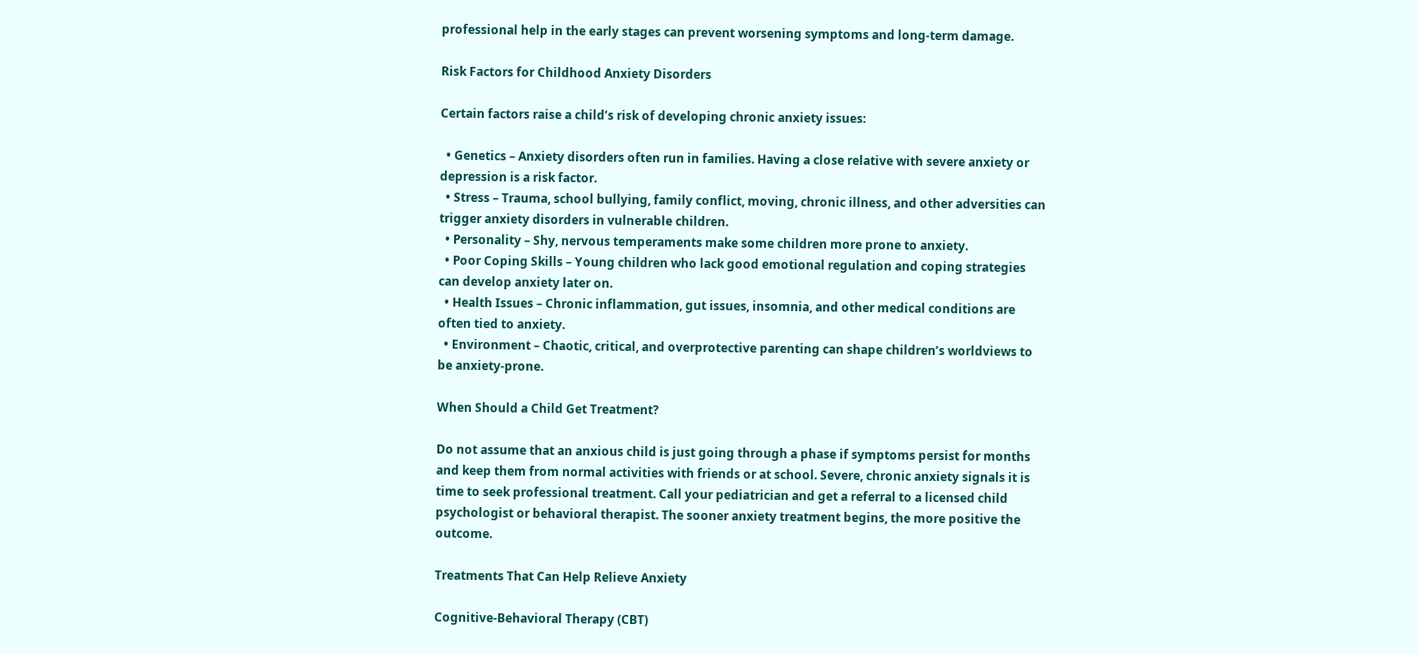professional help in the early stages can prevent worsening symptoms and long-term damage.

Risk Factors for Childhood Anxiety Disorders

Certain factors raise a child’s risk of developing chronic anxiety issues:

  • Genetics – Anxiety disorders often run in families. Having a close relative with severe anxiety or depression is a risk factor.
  • Stress – Trauma, school bullying, family conflict, moving, chronic illness, and other adversities can trigger anxiety disorders in vulnerable children.
  • Personality – Shy, nervous temperaments make some children more prone to anxiety.
  • Poor Coping Skills – Young children who lack good emotional regulation and coping strategies can develop anxiety later on.
  • Health Issues – Chronic inflammation, gut issues, insomnia, and other medical conditions are often tied to anxiety.
  • Environment – Chaotic, critical, and overprotective parenting can shape children’s worldviews to be anxiety-prone.

When Should a Child Get Treatment?

Do not assume that an anxious child is just going through a phase if symptoms persist for months and keep them from normal activities with friends or at school. Severe, chronic anxiety signals it is time to seek professional treatment. Call your pediatrician and get a referral to a licensed child psychologist or behavioral therapist. The sooner anxiety treatment begins, the more positive the outcome.

Treatments That Can Help Relieve Anxiety

Cognitive-Behavioral Therapy (CBT)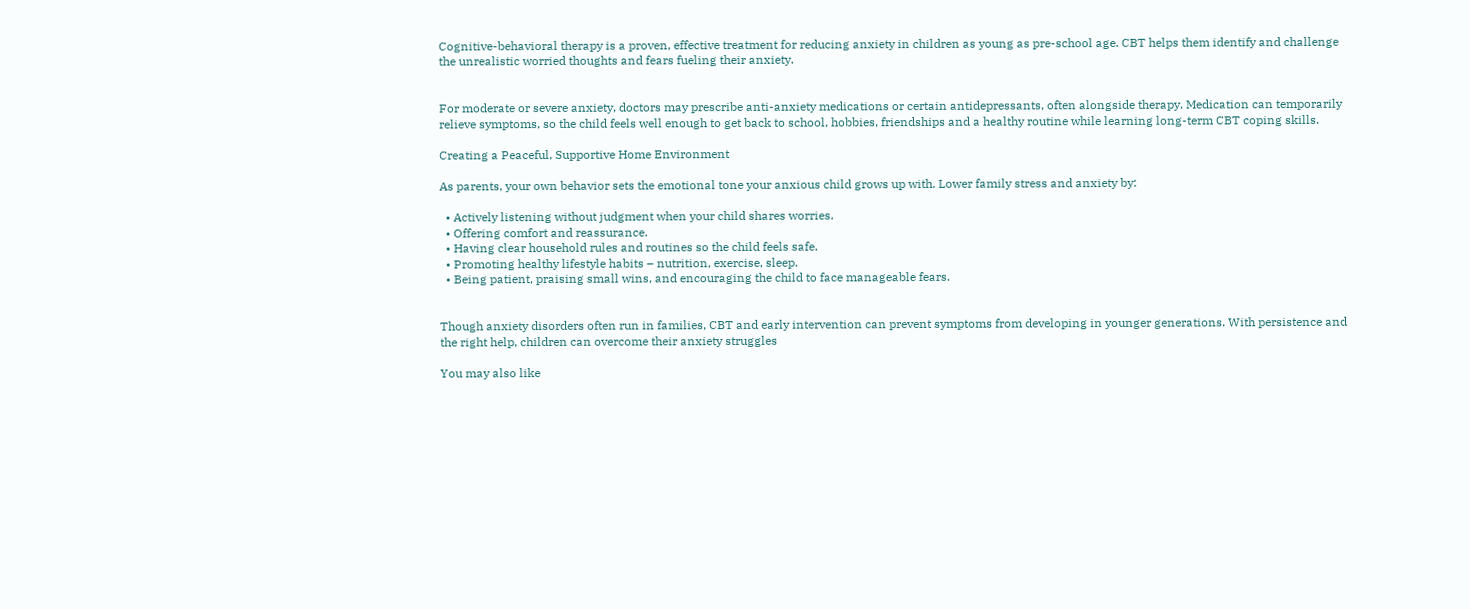Cognitive-behavioral therapy is a proven, effective treatment for reducing anxiety in children as young as pre-school age. CBT helps them identify and challenge the unrealistic worried thoughts and fears fueling their anxiety.


For moderate or severe anxiety, doctors may prescribe anti-anxiety medications or certain antidepressants, often alongside therapy. Medication can temporarily relieve symptoms, so the child feels well enough to get back to school, hobbies, friendships and a healthy routine while learning long-term CBT coping skills.

Creating a Peaceful, Supportive Home Environment

As parents, your own behavior sets the emotional tone your anxious child grows up with. Lower family stress and anxiety by:

  • Actively listening without judgment when your child shares worries.
  • Offering comfort and reassurance.
  • Having clear household rules and routines so the child feels safe.
  • Promoting healthy lifestyle habits – nutrition, exercise, sleep.
  • Being patient, praising small wins, and encouraging the child to face manageable fears.


Though anxiety disorders often run in families, CBT and early intervention can prevent symptoms from developing in younger generations. With persistence and the right help, children can overcome their anxiety struggles

You may also like